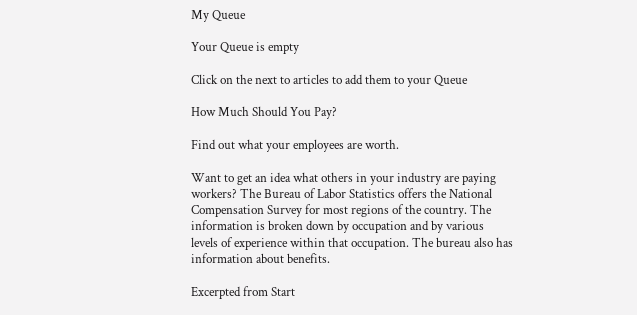My Queue

Your Queue is empty

Click on the next to articles to add them to your Queue

How Much Should You Pay?

Find out what your employees are worth.

Want to get an idea what others in your industry are paying workers? The Bureau of Labor Statistics offers the National Compensation Survey for most regions of the country. The information is broken down by occupation and by various levels of experience within that occupation. The bureau also has information about benefits.

Excerpted from Start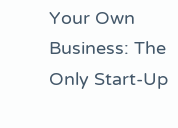Your Own Business: The Only Start-Up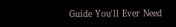Guide You'll Ever Need